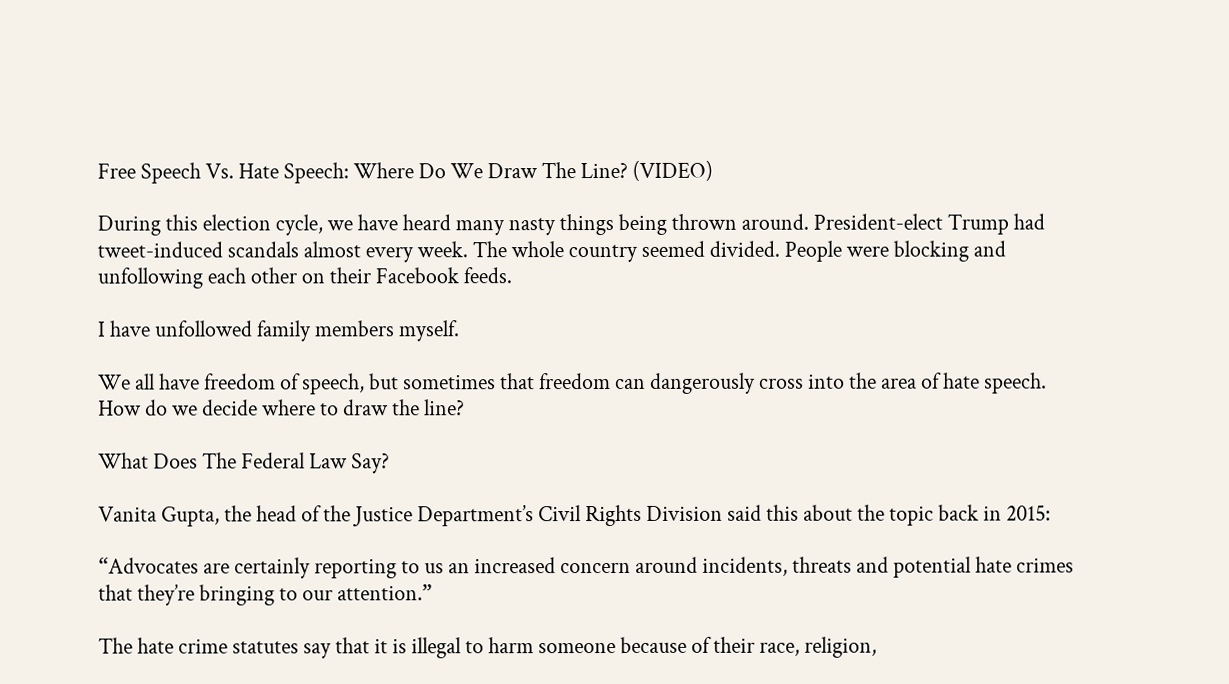Free Speech Vs. Hate Speech: Where Do We Draw The Line? (VIDEO)

During this election cycle, we have heard many nasty things being thrown around. President-elect Trump had tweet-induced scandals almost every week. The whole country seemed divided. People were blocking and unfollowing each other on their Facebook feeds.

I have unfollowed family members myself.

We all have freedom of speech, but sometimes that freedom can dangerously cross into the area of hate speech. How do we decide where to draw the line?

What Does The Federal Law Say?

Vanita Gupta, the head of the Justice Department’s Civil Rights Division said this about the topic back in 2015:

“Advocates are certainly reporting to us an increased concern around incidents, threats and potential hate crimes that they’re bringing to our attention.”

The hate crime statutes say that it is illegal to harm someone because of their race, religion,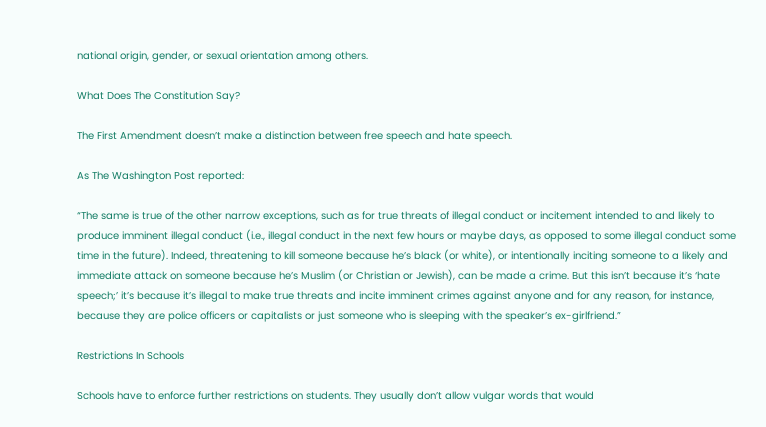national origin, gender, or sexual orientation among others.

What Does The Constitution Say?

The First Amendment doesn’t make a distinction between free speech and hate speech.

As The Washington Post reported:

“The same is true of the other narrow exceptions, such as for true threats of illegal conduct or incitement intended to and likely to produce imminent illegal conduct (i.e., illegal conduct in the next few hours or maybe days, as opposed to some illegal conduct some time in the future). Indeed, threatening to kill someone because he’s black (or white), or intentionally inciting someone to a likely and immediate attack on someone because he’s Muslim (or Christian or Jewish), can be made a crime. But this isn’t because it’s ‘hate speech;’ it’s because it’s illegal to make true threats and incite imminent crimes against anyone and for any reason, for instance, because they are police officers or capitalists or just someone who is sleeping with the speaker’s ex-girlfriend.”

Restrictions In Schools

Schools have to enforce further restrictions on students. They usually don’t allow vulgar words that would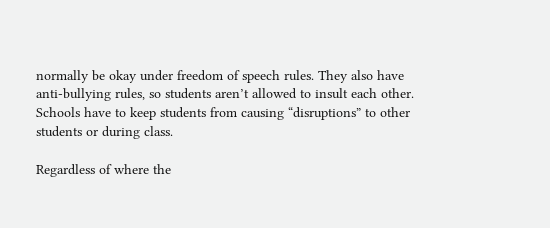normally be okay under freedom of speech rules. They also have anti-bullying rules, so students aren’t allowed to insult each other. Schools have to keep students from causing “disruptions” to other students or during class.

Regardless of where the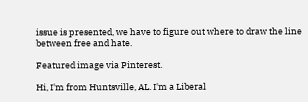issue is presented, we have to figure out where to draw the line between free and hate.

Featured image via Pinterest.

Hi, I'm from Huntsville, AL. I'm a Liberal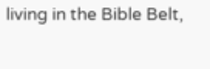living in the Bible Belt,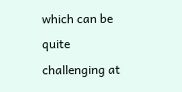which can be quite challenging at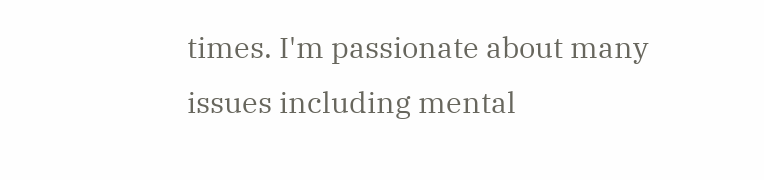times. I'm passionate about many issues including mental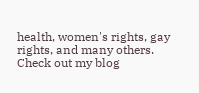health, women's rights, gay rights, and many others. Check out my blog